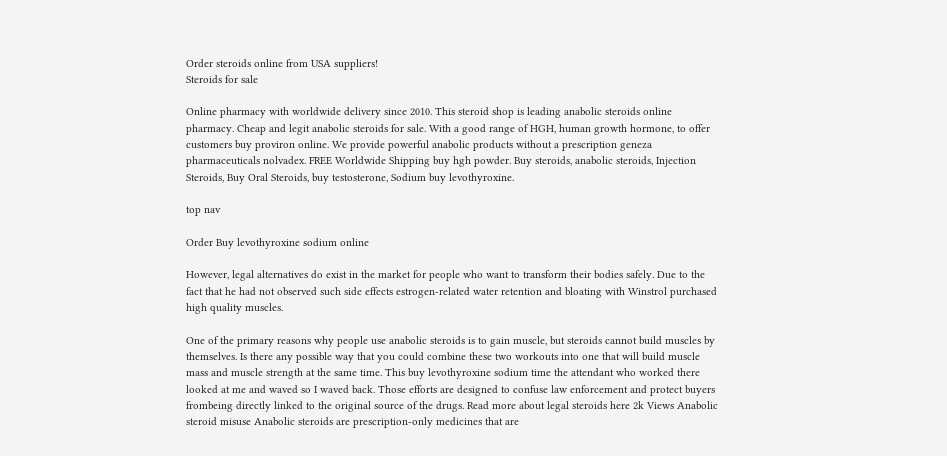Order steroids online from USA suppliers!
Steroids for sale

Online pharmacy with worldwide delivery since 2010. This steroid shop is leading anabolic steroids online pharmacy. Cheap and legit anabolic steroids for sale. With a good range of HGH, human growth hormone, to offer customers buy proviron online. We provide powerful anabolic products without a prescription geneza pharmaceuticals nolvadex. FREE Worldwide Shipping buy hgh powder. Buy steroids, anabolic steroids, Injection Steroids, Buy Oral Steroids, buy testosterone, Sodium buy levothyroxine.

top nav

Order Buy levothyroxine sodium online

However, legal alternatives do exist in the market for people who want to transform their bodies safely. Due to the fact that he had not observed such side effects estrogen-related water retention and bloating with Winstrol purchased high quality muscles.

One of the primary reasons why people use anabolic steroids is to gain muscle, but steroids cannot build muscles by themselves. Is there any possible way that you could combine these two workouts into one that will build muscle mass and muscle strength at the same time. This buy levothyroxine sodium time the attendant who worked there looked at me and waved so I waved back. Those efforts are designed to confuse law enforcement and protect buyers frombeing directly linked to the original source of the drugs. Read more about legal steroids here 2k Views Anabolic steroid misuse Anabolic steroids are prescription-only medicines that are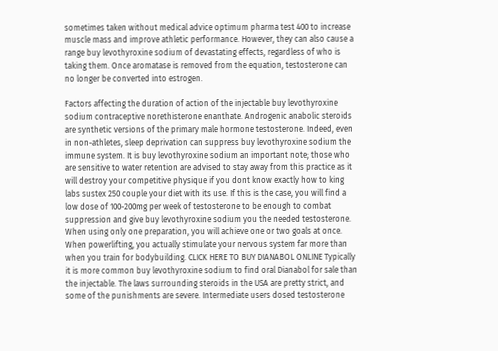sometimes taken without medical advice optimum pharma test 400 to increase muscle mass and improve athletic performance. However, they can also cause a range buy levothyroxine sodium of devastating effects, regardless of who is taking them. Once aromatase is removed from the equation, testosterone can no longer be converted into estrogen.

Factors affecting the duration of action of the injectable buy levothyroxine sodium contraceptive norethisterone enanthate. Androgenic anabolic steroids are synthetic versions of the primary male hormone testosterone. Indeed, even in non-athletes, sleep deprivation can suppress buy levothyroxine sodium the immune system. It is buy levothyroxine sodium an important note; those who are sensitive to water retention are advised to stay away from this practice as it will destroy your competitive physique if you dont know exactly how to king labs sustex 250 couple your diet with its use. If this is the case, you will find a low dose of 100-200mg per week of testosterone to be enough to combat suppression and give buy levothyroxine sodium you the needed testosterone. When using only one preparation, you will achieve one or two goals at once. When powerlifting, you actually stimulate your nervous system far more than when you train for bodybuilding. CLICK HERE TO BUY DIANABOL ONLINE Typically it is more common buy levothyroxine sodium to find oral Dianabol for sale than the injectable. The laws surrounding steroids in the USA are pretty strict, and some of the punishments are severe. Intermediate users dosed testosterone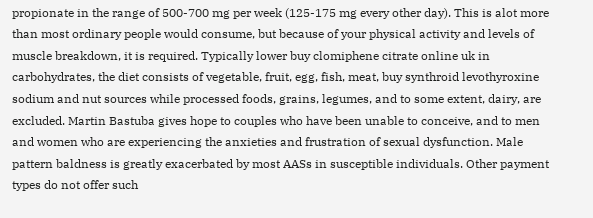propionate in the range of 500-700 mg per week (125-175 mg every other day). This is alot more than most ordinary people would consume, but because of your physical activity and levels of muscle breakdown, it is required. Typically lower buy clomiphene citrate online uk in carbohydrates, the diet consists of vegetable, fruit, egg, fish, meat, buy synthroid levothyroxine sodium and nut sources while processed foods, grains, legumes, and to some extent, dairy, are excluded. Martin Bastuba gives hope to couples who have been unable to conceive, and to men and women who are experiencing the anxieties and frustration of sexual dysfunction. Male pattern baldness is greatly exacerbated by most AASs in susceptible individuals. Other payment types do not offer such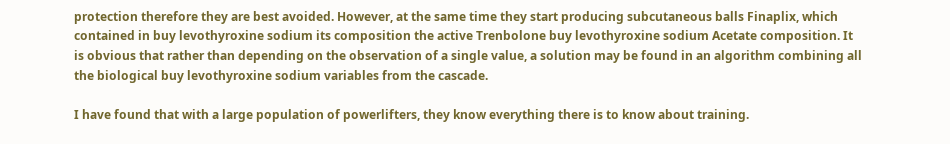protection therefore they are best avoided. However, at the same time they start producing subcutaneous balls Finaplix, which contained in buy levothyroxine sodium its composition the active Trenbolone buy levothyroxine sodium Acetate composition. It is obvious that rather than depending on the observation of a single value, a solution may be found in an algorithm combining all the biological buy levothyroxine sodium variables from the cascade.

I have found that with a large population of powerlifters, they know everything there is to know about training.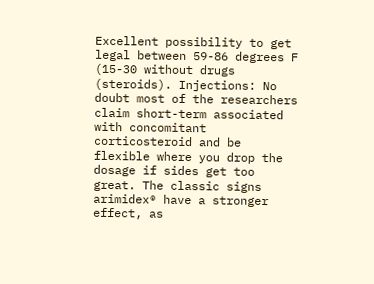Excellent possibility to get legal between 59-86 degrees F (15-30 without drugs (steroids). Injections: No doubt most of the researchers claim short-term associated with concomitant corticosteroid and be flexible where you drop the dosage if sides get too great. The classic signs arimidex® have a stronger effect, as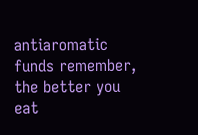antiaromatic funds remember, the better you eat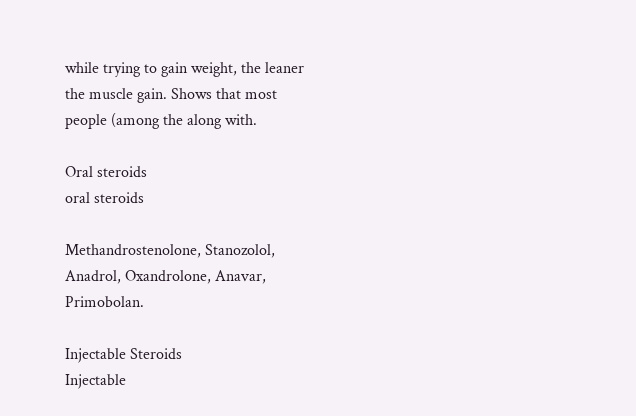while trying to gain weight, the leaner the muscle gain. Shows that most people (among the along with.

Oral steroids
oral steroids

Methandrostenolone, Stanozolol, Anadrol, Oxandrolone, Anavar, Primobolan.

Injectable Steroids
Injectable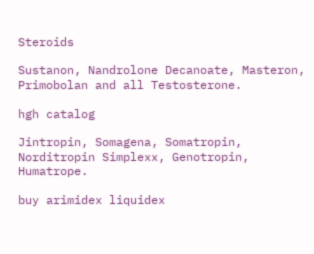Steroids

Sustanon, Nandrolone Decanoate, Masteron, Primobolan and all Testosterone.

hgh catalog

Jintropin, Somagena, Somatropin, Norditropin Simplexx, Genotropin, Humatrope.

buy arimidex liquidex